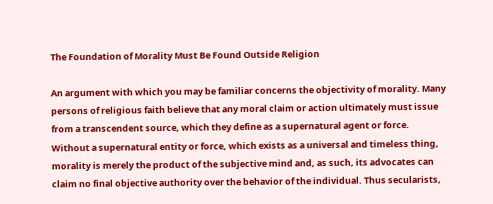The Foundation of Morality Must Be Found Outside Religion

An argument with which you may be familiar concerns the objectivity of morality. Many persons of religious faith believe that any moral claim or action ultimately must issue from a transcendent source, which they define as a supernatural agent or force. Without a supernatural entity or force, which exists as a universal and timeless thing, morality is merely the product of the subjective mind and, as such, its advocates can claim no final objective authority over the behavior of the individual. Thus secularists,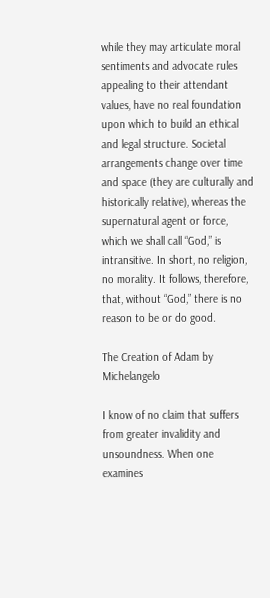while they may articulate moral sentiments and advocate rules appealing to their attendant values, have no real foundation upon which to build an ethical and legal structure. Societal arrangements change over time and space (they are culturally and historically relative), whereas the supernatural agent or force, which we shall call “God,” is intransitive. In short, no religion, no morality. It follows, therefore, that, without “God,” there is no reason to be or do good.

The Creation of Adam by Michelangelo

I know of no claim that suffers from greater invalidity and unsoundness. When one examines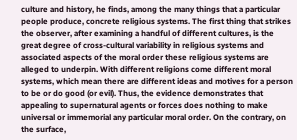culture and history, he finds, among the many things that a particular people produce, concrete religious systems. The first thing that strikes the observer, after examining a handful of different cultures, is the great degree of cross-cultural variability in religious systems and associated aspects of the moral order these religious systems are alleged to underpin. With different religions come different moral systems, which mean there are different ideas and motives for a person to be or do good (or evil). Thus, the evidence demonstrates that appealing to supernatural agents or forces does nothing to make universal or immemorial any particular moral order. On the contrary, on the surface,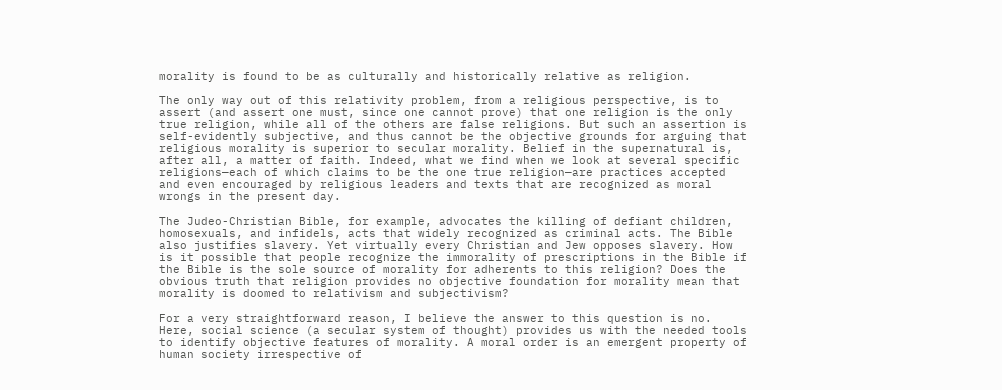morality is found to be as culturally and historically relative as religion.

The only way out of this relativity problem, from a religious perspective, is to assert (and assert one must, since one cannot prove) that one religion is the only true religion, while all of the others are false religions. But such an assertion is self-evidently subjective, and thus cannot be the objective grounds for arguing that religious morality is superior to secular morality. Belief in the supernatural is, after all, a matter of faith. Indeed, what we find when we look at several specific religions—each of which claims to be the one true religion—are practices accepted and even encouraged by religious leaders and texts that are recognized as moral wrongs in the present day.

The Judeo-Christian Bible, for example, advocates the killing of defiant children, homosexuals, and infidels, acts that widely recognized as criminal acts. The Bible also justifies slavery. Yet virtually every Christian and Jew opposes slavery. How is it possible that people recognize the immorality of prescriptions in the Bible if the Bible is the sole source of morality for adherents to this religion? Does the obvious truth that religion provides no objective foundation for morality mean that morality is doomed to relativism and subjectivism?

For a very straightforward reason, I believe the answer to this question is no. Here, social science (a secular system of thought) provides us with the needed tools to identify objective features of morality. A moral order is an emergent property of human society irrespective of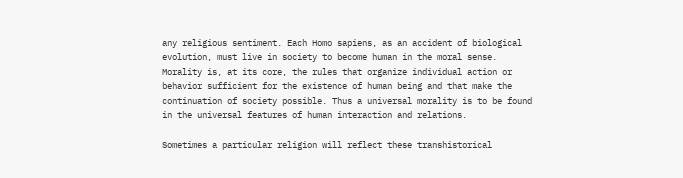any religious sentiment. Each Homo sapiens, as an accident of biological evolution, must live in society to become human in the moral sense. Morality is, at its core, the rules that organize individual action or behavior sufficient for the existence of human being and that make the continuation of society possible. Thus a universal morality is to be found in the universal features of human interaction and relations.

Sometimes a particular religion will reflect these transhistorical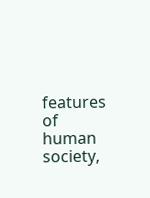features of human society,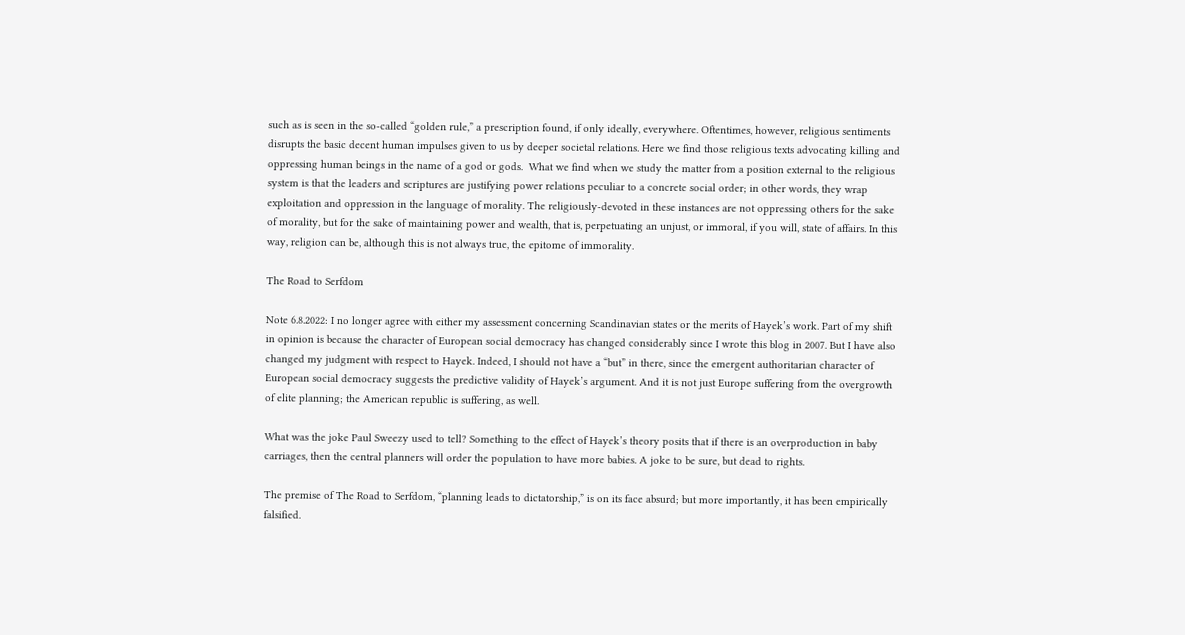such as is seen in the so-called “golden rule,” a prescription found, if only ideally, everywhere. Oftentimes, however, religious sentiments disrupts the basic decent human impulses given to us by deeper societal relations. Here we find those religious texts advocating killing and oppressing human beings in the name of a god or gods.  What we find when we study the matter from a position external to the religious system is that the leaders and scriptures are justifying power relations peculiar to a concrete social order; in other words, they wrap exploitation and oppression in the language of morality. The religiously-devoted in these instances are not oppressing others for the sake of morality, but for the sake of maintaining power and wealth, that is, perpetuating an unjust, or immoral, if you will, state of affairs. In this way, religion can be, although this is not always true, the epitome of immorality.

The Road to Serfdom

Note 6.8.2022: I no longer agree with either my assessment concerning Scandinavian states or the merits of Hayek’s work. Part of my shift in opinion is because the character of European social democracy has changed considerably since I wrote this blog in 2007. But I have also changed my judgment with respect to Hayek. Indeed, I should not have a “but” in there, since the emergent authoritarian character of European social democracy suggests the predictive validity of Hayek’s argument. And it is not just Europe suffering from the overgrowth of elite planning; the American republic is suffering, as well.

What was the joke Paul Sweezy used to tell? Something to the effect of Hayek’s theory posits that if there is an overproduction in baby carriages, then the central planners will order the population to have more babies. A joke to be sure, but dead to rights.

The premise of The Road to Serfdom, “planning leads to dictatorship,” is on its face absurd; but more importantly, it has been empirically falsified.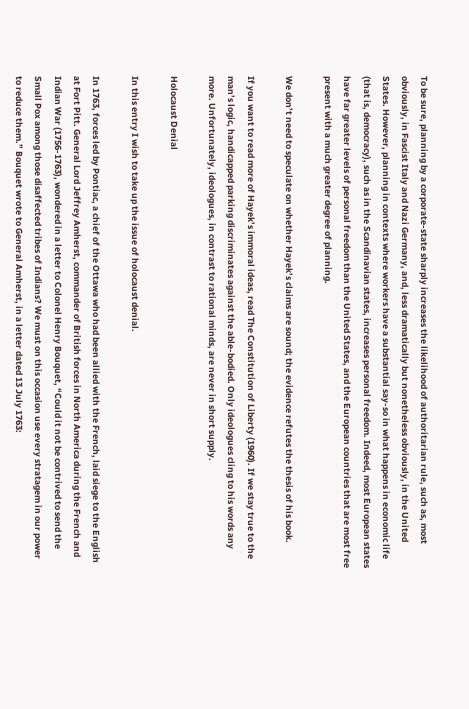To be sure, planning by a corporate-state sharply increases the likelihood of authoritarian rule, such as, most obviously, in Fascist Italy and Nazi Germany, and, less dramatically but nonetheless obviously, in the United States. However, planning in contexts where workers have a substantial say-so in what happens in economic life (that is, democracy), such as in the Scandinavian states, increases personal freedom. Indeed, most European states have far greater levels of personal freedom than the United States, and the European countries that are most free present with a much greater degree of planning.

We don’t need to speculate on whether Hayek’s claims are sound; the evidence refutes the thesis of his book.

If you want to read more of Hayek’s immoral ideas, read The Constitution of Liberty (1960). If we stay true to the man’s logic, handicapped parking discriminates against the able-bodied. Only ideologues cling to his words any more. Unfortunately, ideologues, in contrast to rational minds, are never in short supply.

Holocaust Denial

In this entry I wish to take up the issue of holocaust denial.

In 1763, forces led by Pontiac, a chief of the Ottawa who had been allied with the French, laid siege to the English at Fort Pitt. General Lord Jeffrey Amherst, commander of British forces in North America during the French and Indian War (1756-1763), wondered in a letter to Colonel Henry Bouquet, “Could it not be contrived to send the Small Pox among those disaffected tribes of Indians? We must on this occasion use every stratagem in our power to reduce them.” Bouquet wrote to General Amherst, in a letter dated 13 July 1763: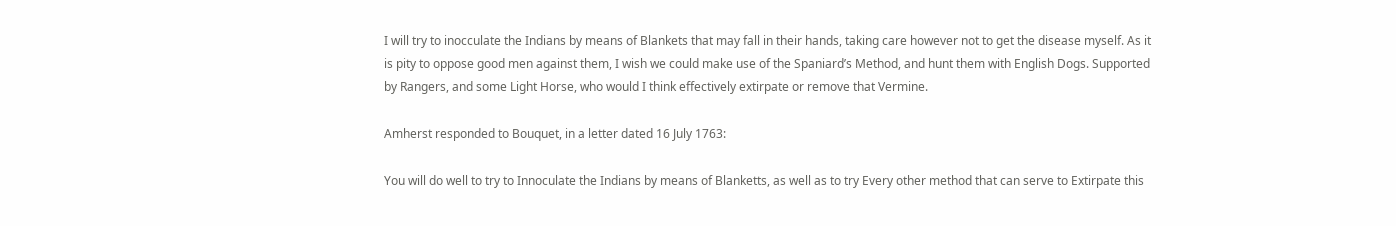I will try to inocculate the Indians by means of Blankets that may fall in their hands, taking care however not to get the disease myself. As it is pity to oppose good men against them, I wish we could make use of the Spaniard’s Method, and hunt them with English Dogs. Supported by Rangers, and some Light Horse, who would I think effectively extirpate or remove that Vermine.

Amherst responded to Bouquet, in a letter dated 16 July 1763:

You will do well to try to Innoculate the Indians by means of Blanketts, as well as to try Every other method that can serve to Extirpate this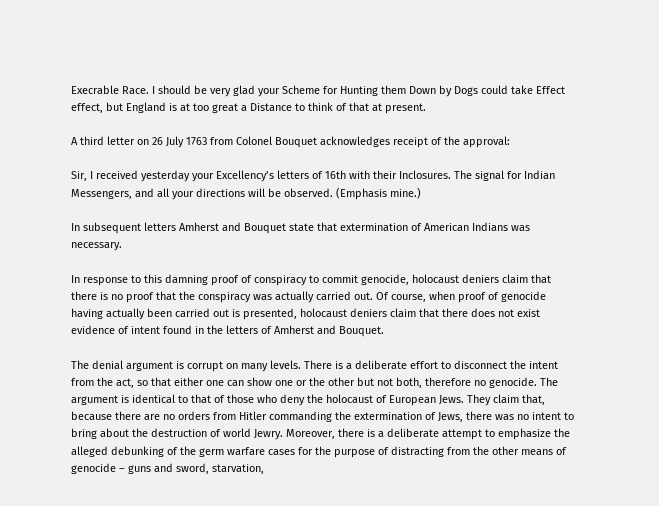Execrable Race. I should be very glad your Scheme for Hunting them Down by Dogs could take Effect effect, but England is at too great a Distance to think of that at present.

A third letter on 26 July 1763 from Colonel Bouquet acknowledges receipt of the approval:

Sir, I received yesterday your Excellency’s letters of 16th with their Inclosures. The signal for Indian Messengers, and all your directions will be observed. (Emphasis mine.)

In subsequent letters Amherst and Bouquet state that extermination of American Indians was necessary.

In response to this damning proof of conspiracy to commit genocide, holocaust deniers claim that there is no proof that the conspiracy was actually carried out. Of course, when proof of genocide having actually been carried out is presented, holocaust deniers claim that there does not exist evidence of intent found in the letters of Amherst and Bouquet.

The denial argument is corrupt on many levels. There is a deliberate effort to disconnect the intent from the act, so that either one can show one or the other but not both, therefore no genocide. The argument is identical to that of those who deny the holocaust of European Jews. They claim that, because there are no orders from Hitler commanding the extermination of Jews, there was no intent to bring about the destruction of world Jewry. Moreover, there is a deliberate attempt to emphasize the alleged debunking of the germ warfare cases for the purpose of distracting from the other means of genocide – guns and sword, starvation,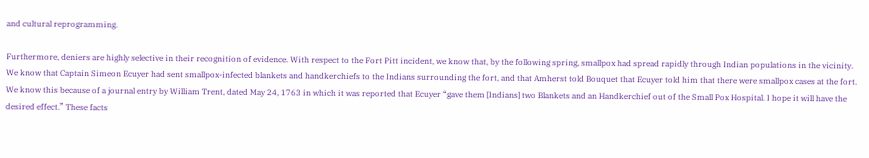and cultural reprogramming.

Furthermore, deniers are highly selective in their recognition of evidence. With respect to the Fort Pitt incident, we know that, by the following spring, smallpox had spread rapidly through Indian populations in the vicinity. We know that Captain Simeon Ecuyer had sent smallpox-infected blankets and handkerchiefs to the Indians surrounding the fort, and that Amherst told Bouquet that Ecuyer told him that there were smallpox cases at the fort. We know this because of a journal entry by William Trent, dated May 24, 1763 in which it was reported that Ecuyer “gave them [Indians] two Blankets and an Handkerchief out of the Small Pox Hospital. I hope it will have the desired effect.” These facts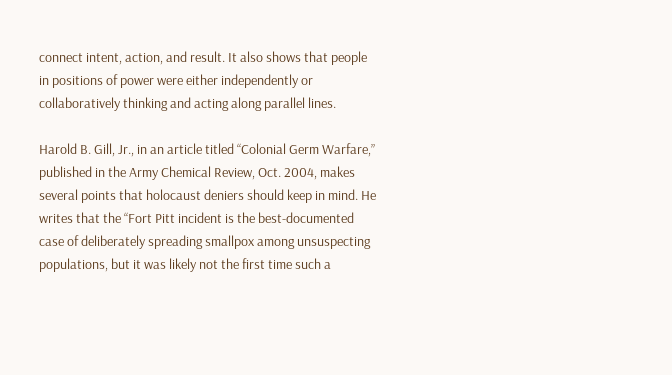connect intent, action, and result. It also shows that people in positions of power were either independently or collaboratively thinking and acting along parallel lines.

Harold B. Gill, Jr., in an article titled “Colonial Germ Warfare,” published in the Army Chemical Review, Oct. 2004, makes several points that holocaust deniers should keep in mind. He writes that the “Fort Pitt incident is the best-documented case of deliberately spreading smallpox among unsuspecting populations, but it was likely not the first time such a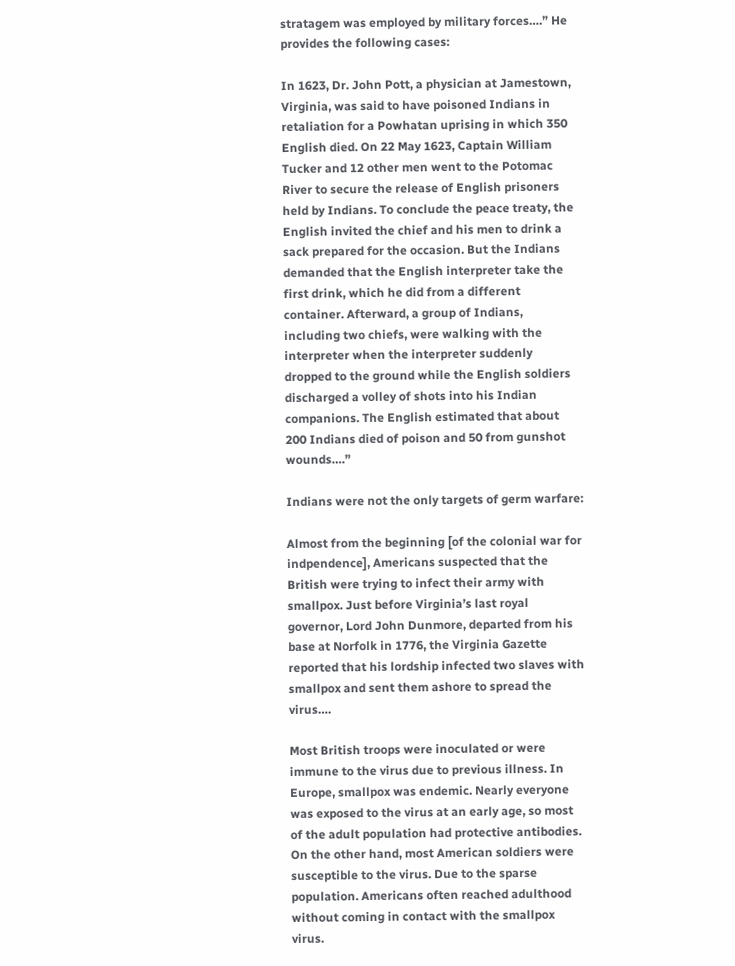stratagem was employed by military forces….” He provides the following cases:

In 1623, Dr. John Pott, a physician at Jamestown, Virginia, was said to have poisoned Indians in retaliation for a Powhatan uprising in which 350 English died. On 22 May 1623, Captain William Tucker and 12 other men went to the Potomac River to secure the release of English prisoners held by Indians. To conclude the peace treaty, the English invited the chief and his men to drink a sack prepared for the occasion. But the Indians demanded that the English interpreter take the first drink, which he did from a different container. Afterward, a group of Indians, including two chiefs, were walking with the interpreter when the interpreter suddenly dropped to the ground while the English soldiers discharged a volley of shots into his Indian companions. The English estimated that about 200 Indians died of poison and 50 from gunshot wounds….”

Indians were not the only targets of germ warfare:

Almost from the beginning [of the colonial war for indpendence], Americans suspected that the British were trying to infect their army with smallpox. Just before Virginia’s last royal governor, Lord John Dunmore, departed from his base at Norfolk in 1776, the Virginia Gazette reported that his lordship infected two slaves with smallpox and sent them ashore to spread the virus….

Most British troops were inoculated or were immune to the virus due to previous illness. In Europe, smallpox was endemic. Nearly everyone was exposed to the virus at an early age, so most of the adult population had protective antibodies. On the other hand, most American soldiers were susceptible to the virus. Due to the sparse population. Americans often reached adulthood without coming in contact with the smallpox virus.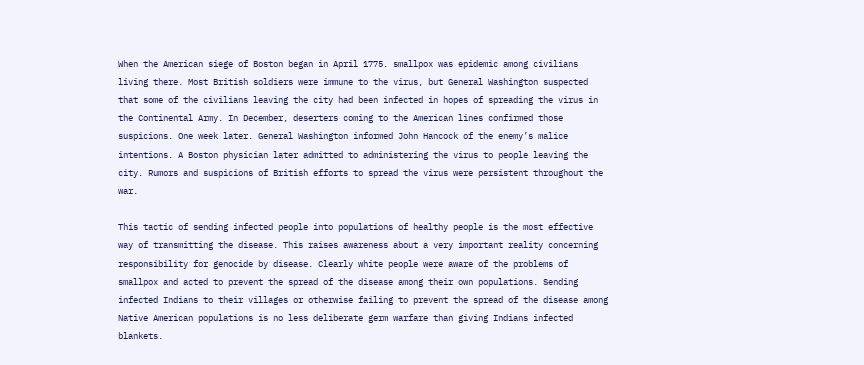When the American siege of Boston began in April 1775. smallpox was epidemic among civilians living there. Most British soldiers were immune to the virus, but General Washington suspected that some of the civilians leaving the city had been infected in hopes of spreading the virus in the Continental Army. In December, deserters coming to the American lines confirmed those suspicions. One week later. General Washington informed John Hancock of the enemy’s malice intentions. A Boston physician later admitted to administering the virus to people leaving the city. Rumors and suspicions of British efforts to spread the virus were persistent throughout the war.

This tactic of sending infected people into populations of healthy people is the most effective way of transmitting the disease. This raises awareness about a very important reality concerning responsibility for genocide by disease. Clearly white people were aware of the problems of smallpox and acted to prevent the spread of the disease among their own populations. Sending infected Indians to their villages or otherwise failing to prevent the spread of the disease among Native American populations is no less deliberate germ warfare than giving Indians infected blankets.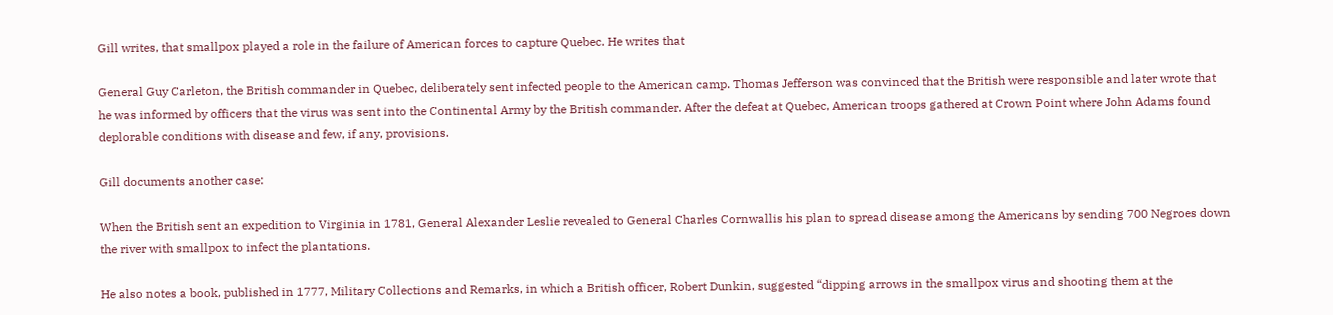Gill writes, that smallpox played a role in the failure of American forces to capture Quebec. He writes that

General Guy Carleton, the British commander in Quebec, deliberately sent infected people to the American camp. Thomas Jefferson was convinced that the British were responsible and later wrote that he was informed by officers that the virus was sent into the Continental Army by the British commander. After the defeat at Quebec, American troops gathered at Crown Point where John Adams found deplorable conditions with disease and few, if any, provisions.

Gill documents another case:

When the British sent an expedition to Virginia in 1781, General Alexander Leslie revealed to General Charles Cornwallis his plan to spread disease among the Americans by sending 700 Negroes down the river with smallpox to infect the plantations.

He also notes a book, published in 1777, Military Collections and Remarks, in which a British officer, Robert Dunkin, suggested “dipping arrows in the smallpox virus and shooting them at the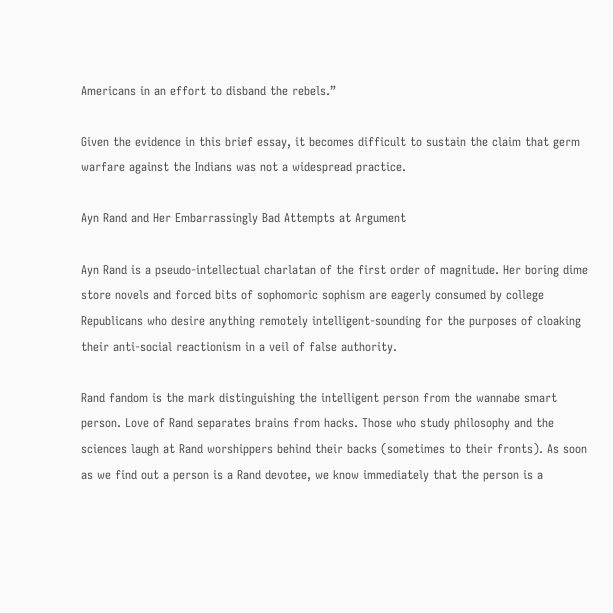Americans in an effort to disband the rebels.”

Given the evidence in this brief essay, it becomes difficult to sustain the claim that germ warfare against the Indians was not a widespread practice.

Ayn Rand and Her Embarrassingly Bad Attempts at Argument

Ayn Rand is a pseudo-intellectual charlatan of the first order of magnitude. Her boring dime store novels and forced bits of sophomoric sophism are eagerly consumed by college Republicans who desire anything remotely intelligent-sounding for the purposes of cloaking their anti-social reactionism in a veil of false authority.

Rand fandom is the mark distinguishing the intelligent person from the wannabe smart person. Love of Rand separates brains from hacks. Those who study philosophy and the sciences laugh at Rand worshippers behind their backs (sometimes to their fronts). As soon as we find out a person is a Rand devotee, we know immediately that the person is a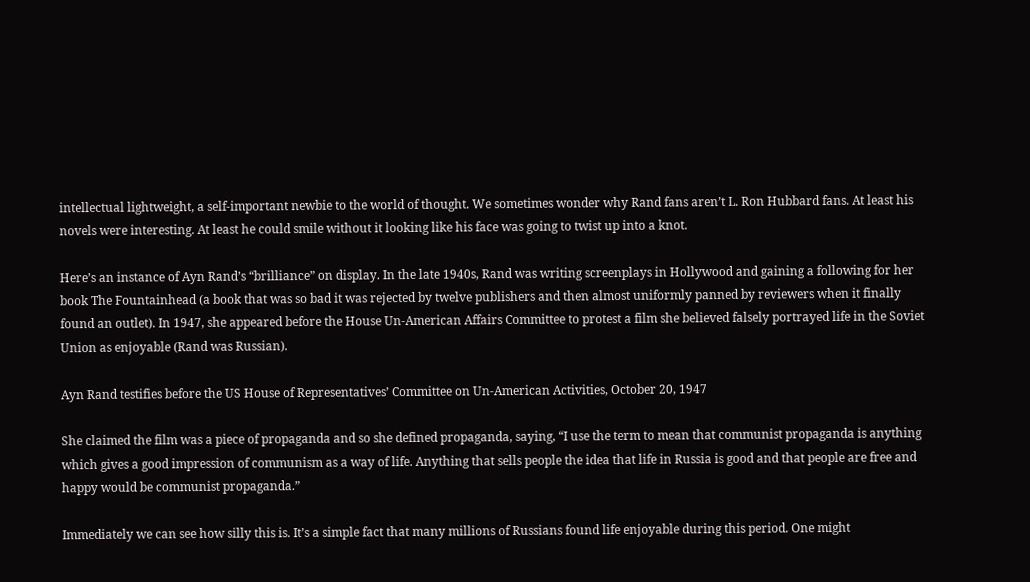intellectual lightweight, a self-important newbie to the world of thought. We sometimes wonder why Rand fans aren’t L. Ron Hubbard fans. At least his novels were interesting. At least he could smile without it looking like his face was going to twist up into a knot.

Here’s an instance of Ayn Rand’s “brilliance” on display. In the late 1940s, Rand was writing screenplays in Hollywood and gaining a following for her book The Fountainhead (a book that was so bad it was rejected by twelve publishers and then almost uniformly panned by reviewers when it finally found an outlet). In 1947, she appeared before the House Un-American Affairs Committee to protest a film she believed falsely portrayed life in the Soviet Union as enjoyable (Rand was Russian).

Ayn Rand testifies before the US House of Representatives’ Committee on Un-American Activities, October 20, 1947

She claimed the film was a piece of propaganda and so she defined propaganda, saying, “I use the term to mean that communist propaganda is anything which gives a good impression of communism as a way of life. Anything that sells people the idea that life in Russia is good and that people are free and happy would be communist propaganda.”

Immediately we can see how silly this is. It’s a simple fact that many millions of Russians found life enjoyable during this period. One might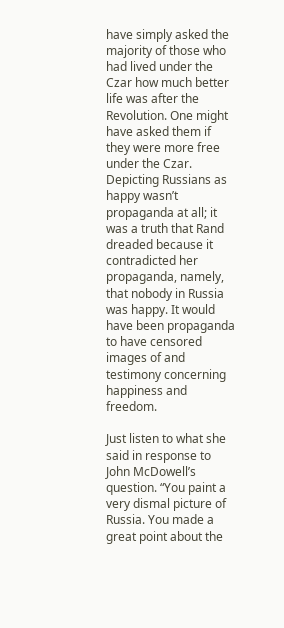have simply asked the majority of those who had lived under the Czar how much better life was after the Revolution. One might have asked them if they were more free under the Czar. Depicting Russians as happy wasn’t propaganda at all; it was a truth that Rand dreaded because it contradicted her propaganda, namely, that nobody in Russia was happy. It would have been propaganda to have censored images of and testimony concerning happiness and freedom.

Just listen to what she said in response to John McDowell’s question. “You paint a very dismal picture of Russia. You made a great point about the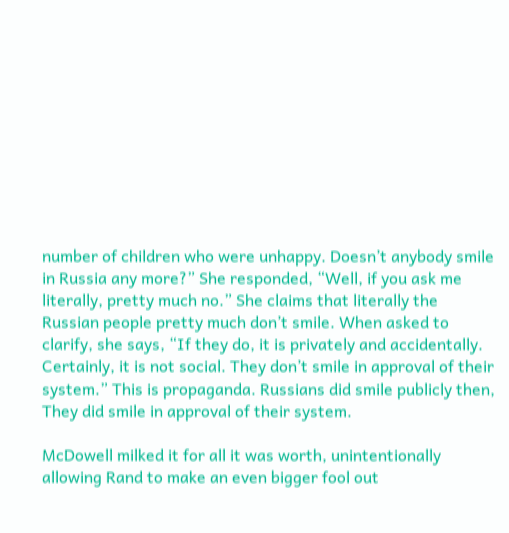number of children who were unhappy. Doesn’t anybody smile in Russia any more?” She responded, “Well, if you ask me literally, pretty much no.” She claims that literally the Russian people pretty much don’t smile. When asked to clarify, she says, “If they do, it is privately and accidentally. Certainly, it is not social. They don’t smile in approval of their system.” This is propaganda. Russians did smile publicly then, They did smile in approval of their system.

McDowell milked it for all it was worth, unintentionally allowing Rand to make an even bigger fool out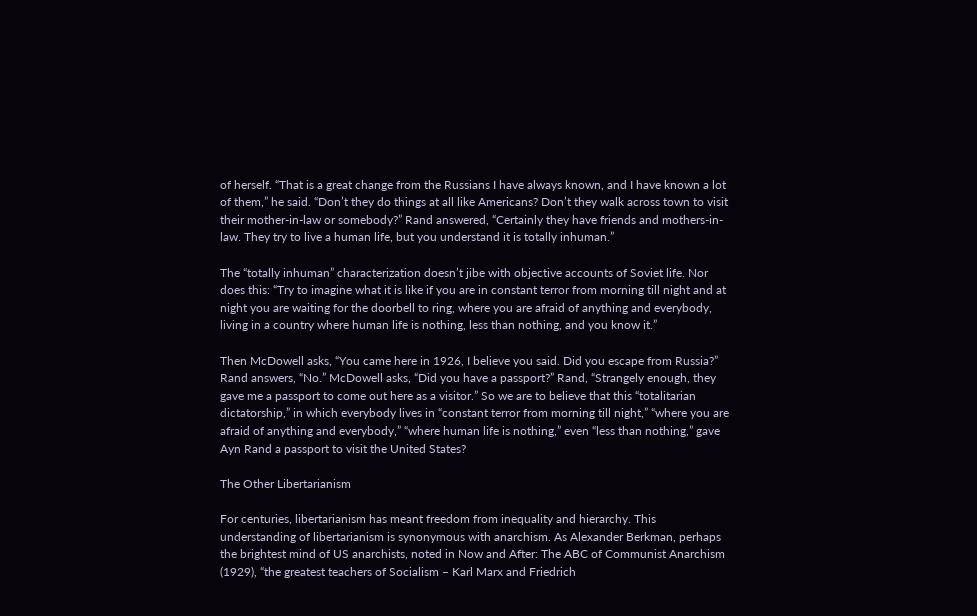of herself. “That is a great change from the Russians I have always known, and I have known a lot of them,” he said. “Don’t they do things at all like Americans? Don’t they walk across town to visit their mother-in-law or somebody?” Rand answered, “Certainly they have friends and mothers-in-law. They try to live a human life, but you understand it is totally inhuman.”

The “totally inhuman” characterization doesn’t jibe with objective accounts of Soviet life. Nor does this: “Try to imagine what it is like if you are in constant terror from morning till night and at night you are waiting for the doorbell to ring, where you are afraid of anything and everybody, living in a country where human life is nothing, less than nothing, and you know it.”

Then McDowell asks, “You came here in 1926, I believe you said. Did you escape from Russia?” Rand answers, “No.” McDowell asks, “Did you have a passport?” Rand, “Strangely enough, they gave me a passport to come out here as a visitor.” So we are to believe that this “totalitarian dictatorship,” in which everybody lives in “constant terror from morning till night,” “where you are afraid of anything and everybody,” “where human life is nothing,” even “less than nothing,” gave Ayn Rand a passport to visit the United States?

The Other Libertarianism

For centuries, libertarianism has meant freedom from inequality and hierarchy. This understanding of libertarianism is synonymous with anarchism. As Alexander Berkman, perhaps the brightest mind of US anarchists, noted in Now and After: The ABC of Communist Anarchism (1929), “the greatest teachers of Socialism – Karl Marx and Friedrich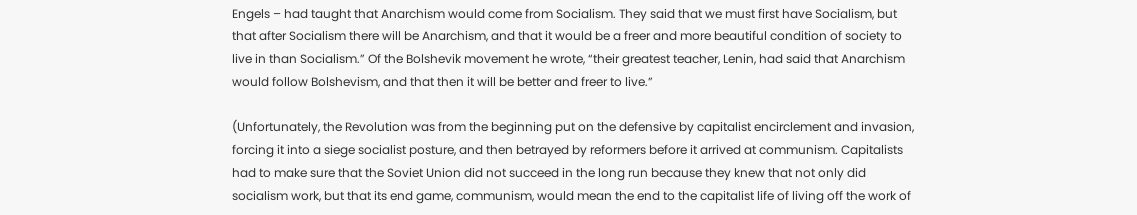Engels – had taught that Anarchism would come from Socialism. They said that we must first have Socialism, but that after Socialism there will be Anarchism, and that it would be a freer and more beautiful condition of society to live in than Socialism.” Of the Bolshevik movement he wrote, “their greatest teacher, Lenin, had said that Anarchism would follow Bolshevism, and that then it will be better and freer to live.”

(Unfortunately, the Revolution was from the beginning put on the defensive by capitalist encirclement and invasion, forcing it into a siege socialist posture, and then betrayed by reformers before it arrived at communism. Capitalists had to make sure that the Soviet Union did not succeed in the long run because they knew that not only did socialism work, but that its end game, communism, would mean the end to the capitalist life of living off the work of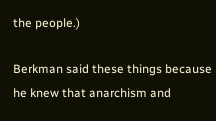the people.)

Berkman said these things because he knew that anarchism and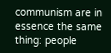communism are in essence the same thing: people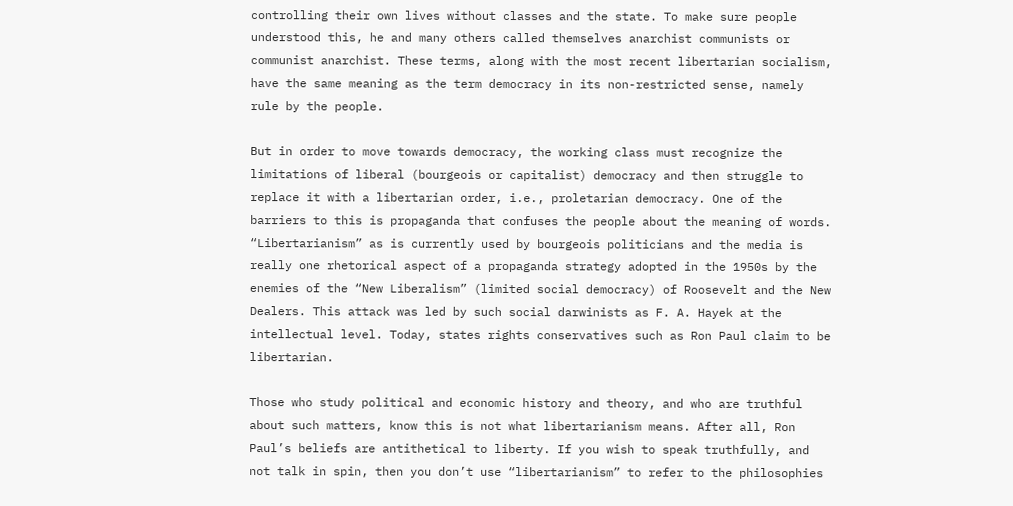controlling their own lives without classes and the state. To make sure people understood this, he and many others called themselves anarchist communists or communist anarchist. These terms, along with the most recent libertarian socialism, have the same meaning as the term democracy in its non-restricted sense, namely rule by the people.

But in order to move towards democracy, the working class must recognize the limitations of liberal (bourgeois or capitalist) democracy and then struggle to replace it with a libertarian order, i.e., proletarian democracy. One of the barriers to this is propaganda that confuses the people about the meaning of words. “Libertarianism” as is currently used by bourgeois politicians and the media is really one rhetorical aspect of a propaganda strategy adopted in the 1950s by the enemies of the “New Liberalism” (limited social democracy) of Roosevelt and the New Dealers. This attack was led by such social darwinists as F. A. Hayek at the intellectual level. Today, states rights conservatives such as Ron Paul claim to be libertarian.

Those who study political and economic history and theory, and who are truthful about such matters, know this is not what libertarianism means. After all, Ron Paul’s beliefs are antithetical to liberty. If you wish to speak truthfully, and not talk in spin, then you don’t use “libertarianism” to refer to the philosophies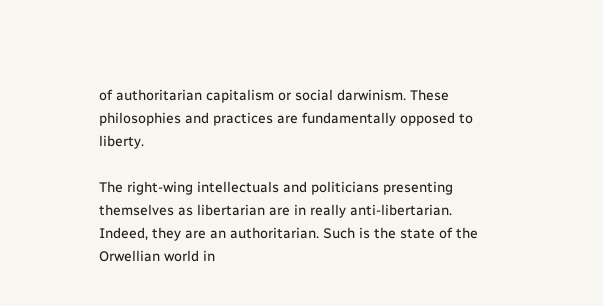of authoritarian capitalism or social darwinism. These philosophies and practices are fundamentally opposed to liberty.

The right-wing intellectuals and politicians presenting themselves as libertarian are in really anti-libertarian. Indeed, they are an authoritarian. Such is the state of the Orwellian world in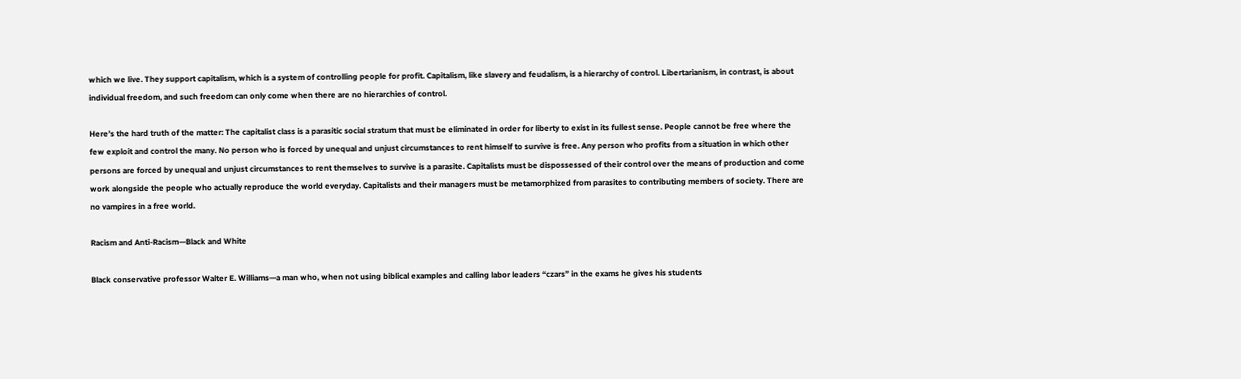which we live. They support capitalism, which is a system of controlling people for profit. Capitalism, like slavery and feudalism, is a hierarchy of control. Libertarianism, in contrast, is about individual freedom, and such freedom can only come when there are no hierarchies of control.

Here’s the hard truth of the matter: The capitalist class is a parasitic social stratum that must be eliminated in order for liberty to exist in its fullest sense. People cannot be free where the few exploit and control the many. No person who is forced by unequal and unjust circumstances to rent himself to survive is free. Any person who profits from a situation in which other persons are forced by unequal and unjust circumstances to rent themselves to survive is a parasite. Capitalists must be dispossessed of their control over the means of production and come work alongside the people who actually reproduce the world everyday. Capitalists and their managers must be metamorphized from parasites to contributing members of society. There are no vampires in a free world.

Racism and Anti-Racism—Black and White

Black conservative professor Walter E. Williams—a man who, when not using biblical examples and calling labor leaders “czars” in the exams he gives his students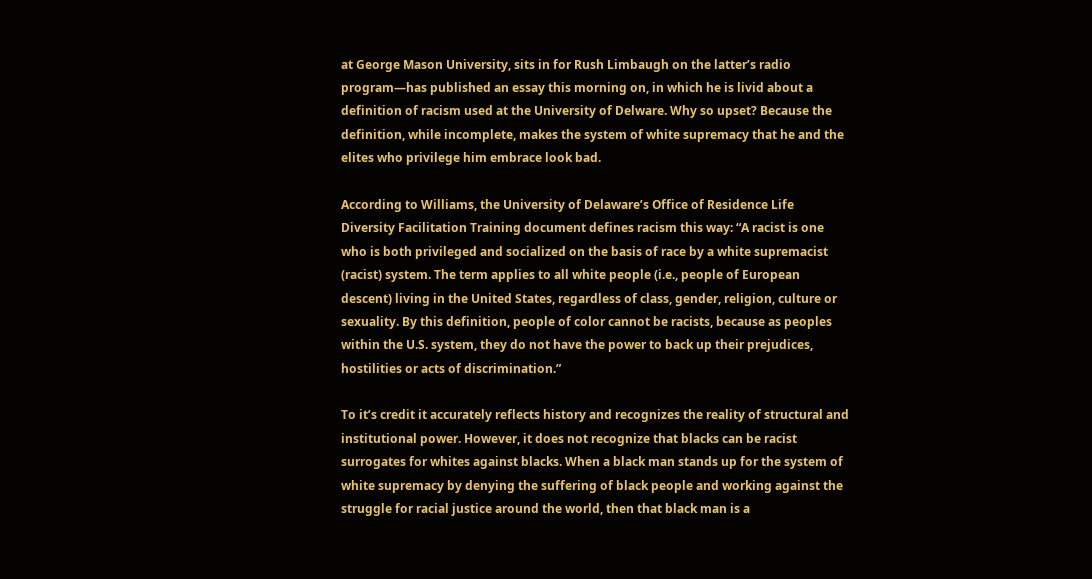at George Mason University, sits in for Rush Limbaugh on the latter’s radio program—has published an essay this morning on, in which he is livid about a definition of racism used at the University of Delware. Why so upset? Because the definition, while incomplete, makes the system of white supremacy that he and the elites who privilege him embrace look bad.

According to Williams, the University of Delaware’s Office of Residence Life Diversity Facilitation Training document defines racism this way: “A racist is one who is both privileged and socialized on the basis of race by a white supremacist (racist) system. The term applies to all white people (i.e., people of European descent) living in the United States, regardless of class, gender, religion, culture or sexuality. By this definition, people of color cannot be racists, because as peoples within the U.S. system, they do not have the power to back up their prejudices, hostilities or acts of discrimination.”

To it’s credit it accurately reflects history and recognizes the reality of structural and institutional power. However, it does not recognize that blacks can be racist surrogates for whites against blacks. When a black man stands up for the system of white supremacy by denying the suffering of black people and working against the struggle for racial justice around the world, then that black man is a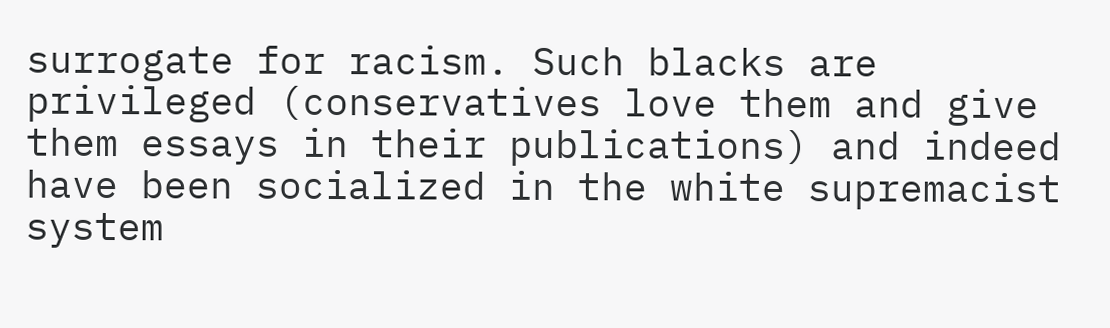surrogate for racism. Such blacks are privileged (conservatives love them and give them essays in their publications) and indeed have been socialized in the white supremacist system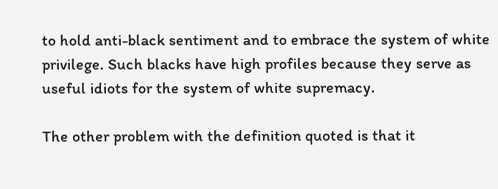to hold anti-black sentiment and to embrace the system of white privilege. Such blacks have high profiles because they serve as useful idiots for the system of white supremacy.

The other problem with the definition quoted is that it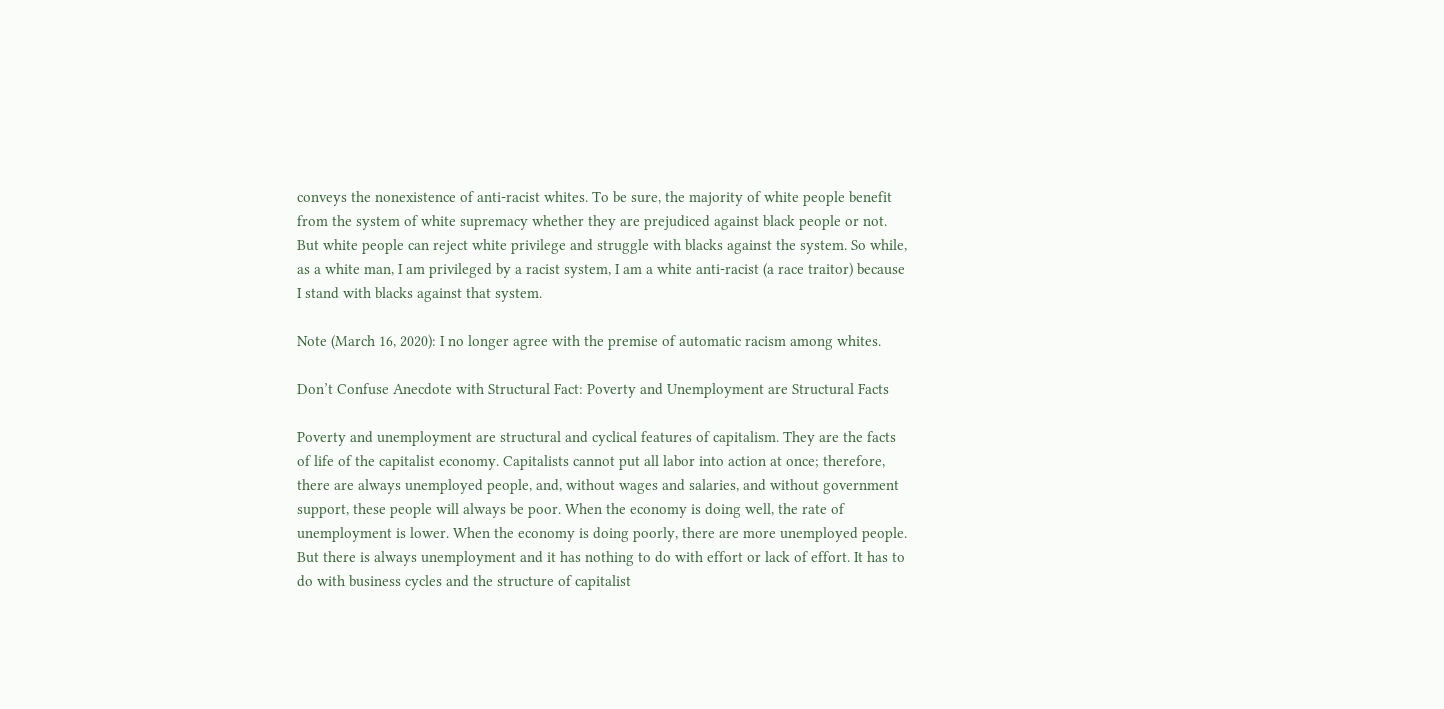conveys the nonexistence of anti-racist whites. To be sure, the majority of white people benefit from the system of white supremacy whether they are prejudiced against black people or not. But white people can reject white privilege and struggle with blacks against the system. So while, as a white man, I am privileged by a racist system, I am a white anti-racist (a race traitor) because I stand with blacks against that system.

Note (March 16, 2020): I no longer agree with the premise of automatic racism among whites.

Don’t Confuse Anecdote with Structural Fact: Poverty and Unemployment are Structural Facts

Poverty and unemployment are structural and cyclical features of capitalism. They are the facts of life of the capitalist economy. Capitalists cannot put all labor into action at once; therefore, there are always unemployed people, and, without wages and salaries, and without government support, these people will always be poor. When the economy is doing well, the rate of unemployment is lower. When the economy is doing poorly, there are more unemployed people. But there is always unemployment and it has nothing to do with effort or lack of effort. It has to do with business cycles and the structure of capitalist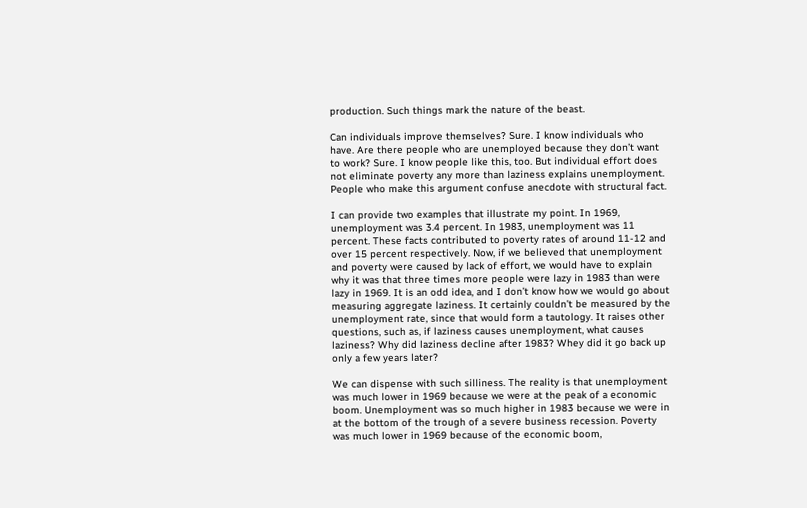production. Such things mark the nature of the beast.

Can individuals improve themselves? Sure. I know individuals who have. Are there people who are unemployed because they don’t want to work? Sure. I know people like this, too. But individual effort does not eliminate poverty any more than laziness explains unemployment. People who make this argument confuse anecdote with structural fact.

I can provide two examples that illustrate my point. In 1969, unemployment was 3.4 percent. In 1983, unemployment was 11 percent. These facts contributed to poverty rates of around 11-12 and over 15 percent respectively. Now, if we believed that unemployment and poverty were caused by lack of effort, we would have to explain why it was that three times more people were lazy in 1983 than were lazy in 1969. It is an odd idea, and I don’t know how we would go about measuring aggregate laziness. It certainly couldn’t be measured by the unemployment rate, since that would form a tautology. It raises other questions, such as, if laziness causes unemployment, what causes laziness? Why did laziness decline after 1983? Whey did it go back up only a few years later?

We can dispense with such silliness. The reality is that unemployment was much lower in 1969 because we were at the peak of a economic boom. Unemployment was so much higher in 1983 because we were in at the bottom of the trough of a severe business recession. Poverty was much lower in 1969 because of the economic boom,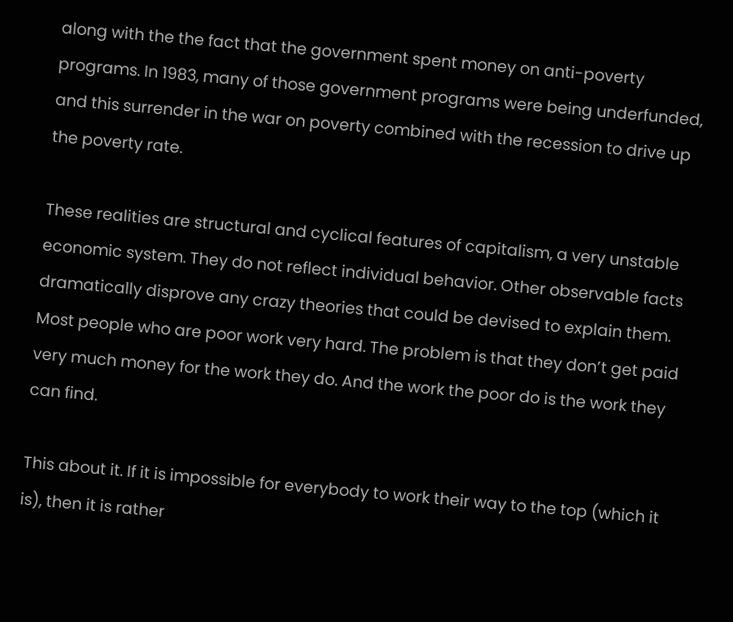along with the the fact that the government spent money on anti-poverty programs. In 1983, many of those government programs were being underfunded, and this surrender in the war on poverty combined with the recession to drive up the poverty rate.

These realities are structural and cyclical features of capitalism, a very unstable economic system. They do not reflect individual behavior. Other observable facts dramatically disprove any crazy theories that could be devised to explain them. Most people who are poor work very hard. The problem is that they don’t get paid very much money for the work they do. And the work the poor do is the work they can find.

This about it. If it is impossible for everybody to work their way to the top (which it is), then it is rather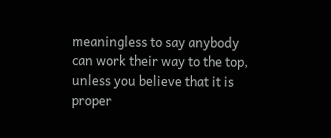meaningless to say anybody can work their way to the top, unless you believe that it is proper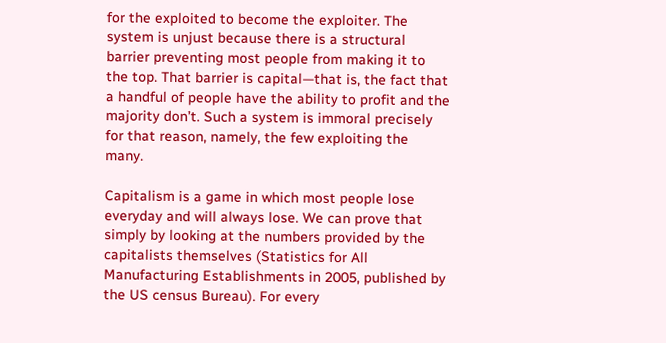for the exploited to become the exploiter. The system is unjust because there is a structural barrier preventing most people from making it to the top. That barrier is capital—that is, the fact that a handful of people have the ability to profit and the majority don’t. Such a system is immoral precisely for that reason, namely, the few exploiting the many.

Capitalism is a game in which most people lose everyday and will always lose. We can prove that simply by looking at the numbers provided by the capitalists themselves (Statistics for All Manufacturing Establishments in 2005, published by the US census Bureau). For every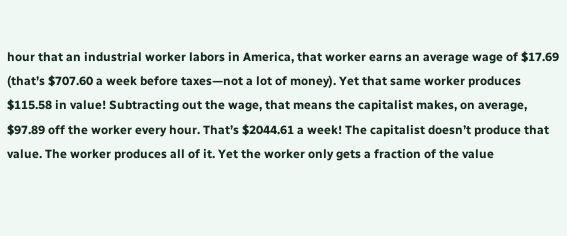hour that an industrial worker labors in America, that worker earns an average wage of $17.69 (that’s $707.60 a week before taxes—not a lot of money). Yet that same worker produces $115.58 in value! Subtracting out the wage, that means the capitalist makes, on average, $97.89 off the worker every hour. That’s $2044.61 a week! The capitalist doesn’t produce that value. The worker produces all of it. Yet the worker only gets a fraction of the value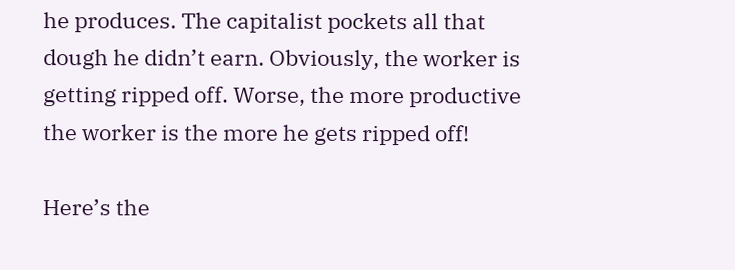he produces. The capitalist pockets all that dough he didn’t earn. Obviously, the worker is getting ripped off. Worse, the more productive the worker is the more he gets ripped off!

Here’s the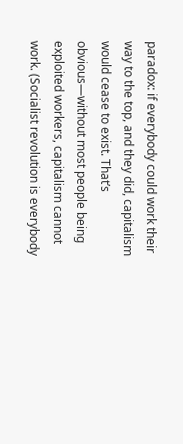paradox: if everybody could work their way to the top, and they did, capitalism would cease to exist. That’s obvious—without most people being exploited workers, capitalism cannot work. (Socialist revolution is everybody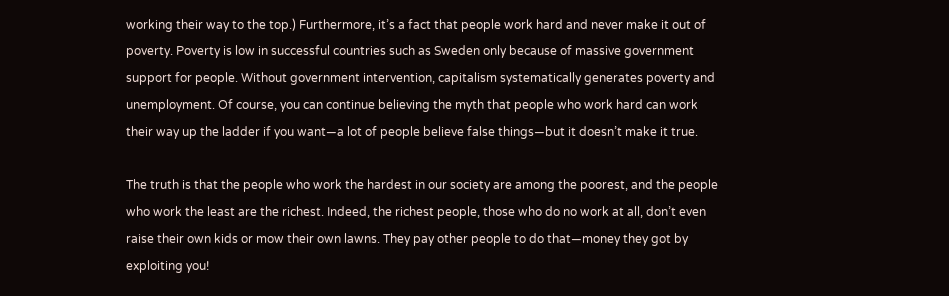working their way to the top.) Furthermore, it’s a fact that people work hard and never make it out of poverty. Poverty is low in successful countries such as Sweden only because of massive government support for people. Without government intervention, capitalism systematically generates poverty and unemployment. Of course, you can continue believing the myth that people who work hard can work their way up the ladder if you want—a lot of people believe false things—but it doesn’t make it true.

The truth is that the people who work the hardest in our society are among the poorest, and the people who work the least are the richest. Indeed, the richest people, those who do no work at all, don’t even raise their own kids or mow their own lawns. They pay other people to do that—money they got by exploiting you!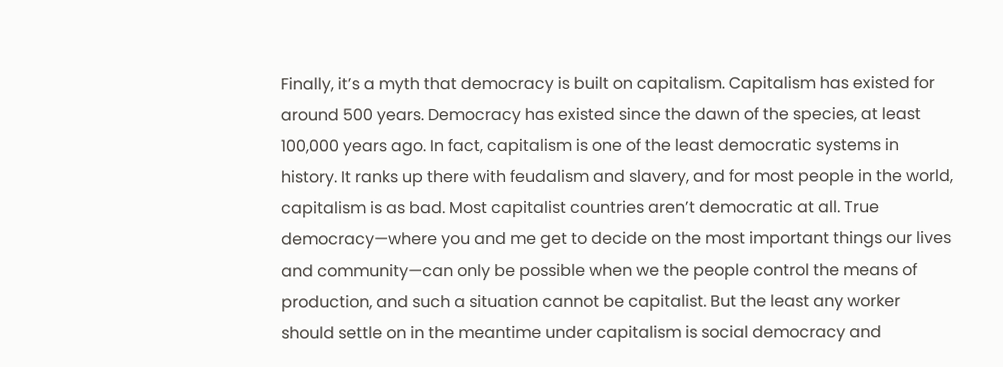Finally, it’s a myth that democracy is built on capitalism. Capitalism has existed for around 500 years. Democracy has existed since the dawn of the species, at least 100,000 years ago. In fact, capitalism is one of the least democratic systems in history. It ranks up there with feudalism and slavery, and for most people in the world, capitalism is as bad. Most capitalist countries aren’t democratic at all. True democracy—where you and me get to decide on the most important things our lives and community—can only be possible when we the people control the means of production, and such a situation cannot be capitalist. But the least any worker should settle on in the meantime under capitalism is social democracy and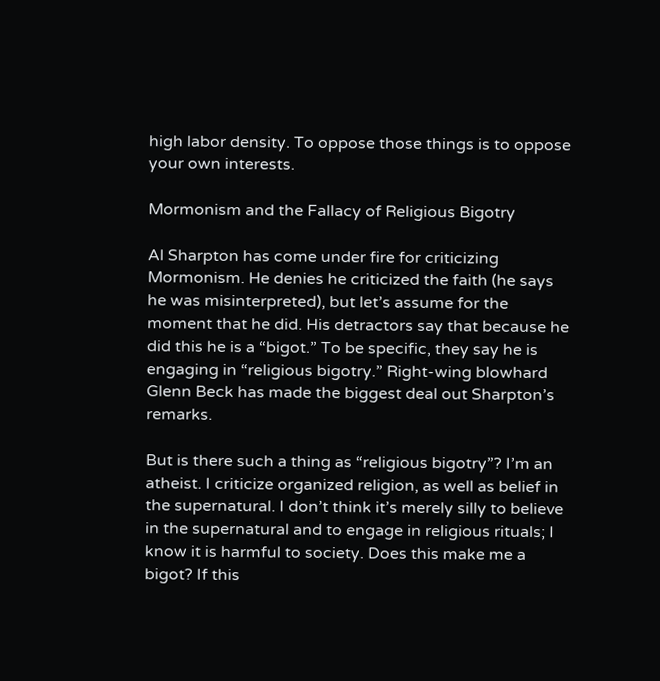high labor density. To oppose those things is to oppose your own interests.

Mormonism and the Fallacy of Religious Bigotry

Al Sharpton has come under fire for criticizing Mormonism. He denies he criticized the faith (he says he was misinterpreted), but let’s assume for the moment that he did. His detractors say that because he did this he is a “bigot.” To be specific, they say he is engaging in “religious bigotry.” Right-wing blowhard Glenn Beck has made the biggest deal out Sharpton’s remarks.

But is there such a thing as “religious bigotry”? I’m an atheist. I criticize organized religion, as well as belief in the supernatural. I don’t think it’s merely silly to believe in the supernatural and to engage in religious rituals; I know it is harmful to society. Does this make me a bigot? If this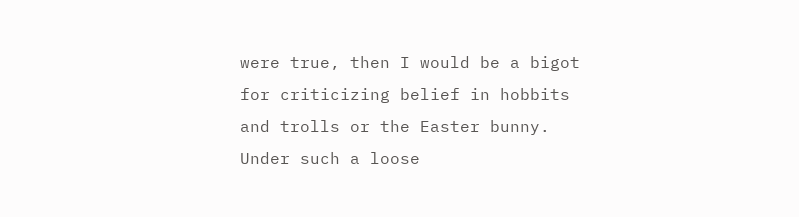were true, then I would be a bigot for criticizing belief in hobbits and trolls or the Easter bunny. Under such a loose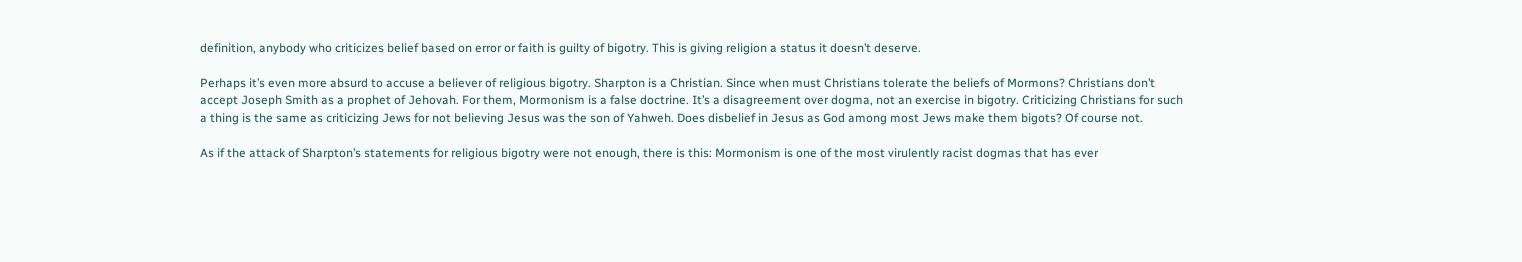definition, anybody who criticizes belief based on error or faith is guilty of bigotry. This is giving religion a status it doesn’t deserve.

Perhaps it’s even more absurd to accuse a believer of religious bigotry. Sharpton is a Christian. Since when must Christians tolerate the beliefs of Mormons? Christians don’t accept Joseph Smith as a prophet of Jehovah. For them, Mormonism is a false doctrine. It’s a disagreement over dogma, not an exercise in bigotry. Criticizing Christians for such a thing is the same as criticizing Jews for not believing Jesus was the son of Yahweh. Does disbelief in Jesus as God among most Jews make them bigots? Of course not.

As if the attack of Sharpton’s statements for religious bigotry were not enough, there is this: Mormonism is one of the most virulently racist dogmas that has ever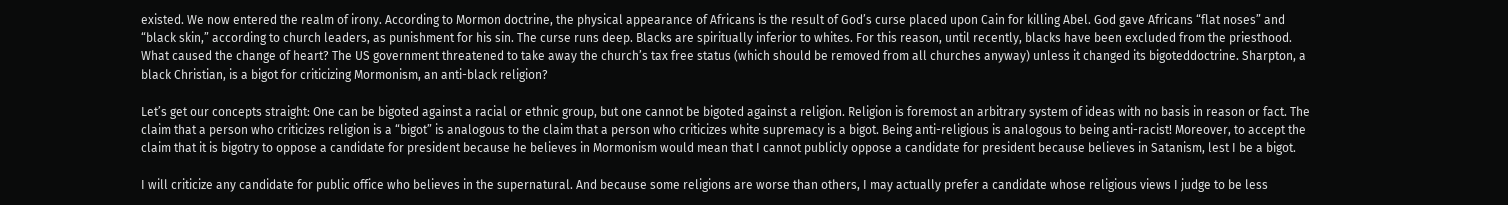existed. We now entered the realm of irony. According to Mormon doctrine, the physical appearance of Africans is the result of God’s curse placed upon Cain for killing Abel. God gave Africans “flat noses” and “black skin,” according to church leaders, as punishment for his sin. The curse runs deep. Blacks are spiritually inferior to whites. For this reason, until recently, blacks have been excluded from the priesthood. What caused the change of heart? The US government threatened to take away the church’s tax free status (which should be removed from all churches anyway) unless it changed its bigoteddoctrine. Sharpton, a black Christian, is a bigot for criticizing Mormonism, an anti-black religion?

Let’s get our concepts straight: One can be bigoted against a racial or ethnic group, but one cannot be bigoted against a religion. Religion is foremost an arbitrary system of ideas with no basis in reason or fact. The claim that a person who criticizes religion is a “bigot” is analogous to the claim that a person who criticizes white supremacy is a bigot. Being anti-religious is analogous to being anti-racist! Moreover, to accept the claim that it is bigotry to oppose a candidate for president because he believes in Mormonism would mean that I cannot publicly oppose a candidate for president because believes in Satanism, lest I be a bigot.

I will criticize any candidate for public office who believes in the supernatural. And because some religions are worse than others, I may actually prefer a candidate whose religious views I judge to be less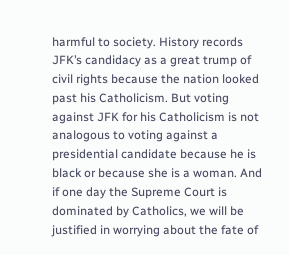harmful to society. History records JFK’s candidacy as a great trump of civil rights because the nation looked past his Catholicism. But voting against JFK for his Catholicism is not analogous to voting against a presidential candidate because he is black or because she is a woman. And if one day the Supreme Court is dominated by Catholics, we will be justified in worrying about the fate of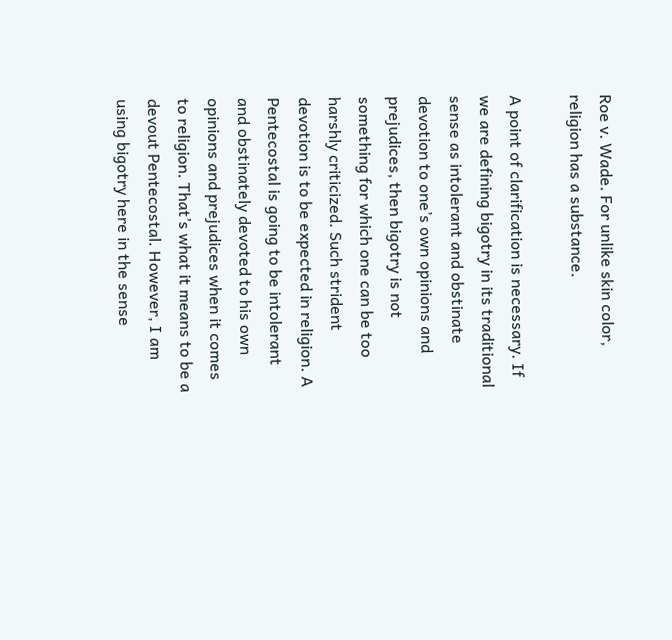Roe v. Wade. For unlike skin color, religion has a substance.

A point of clarification is necessary. If we are defining bigotry in its traditional sense as intolerant and obstinate devotion to one’s own opinions and prejudices, then bigotry is not something for which one can be too harshly criticized. Such strident devotion is to be expected in religion. A Pentecostal is going to be intolerant and obstinately devoted to his own opinions and prejudices when it comes to religion. That’s what it means to be a devout Pentecostal. However, I am using bigotry here in the sense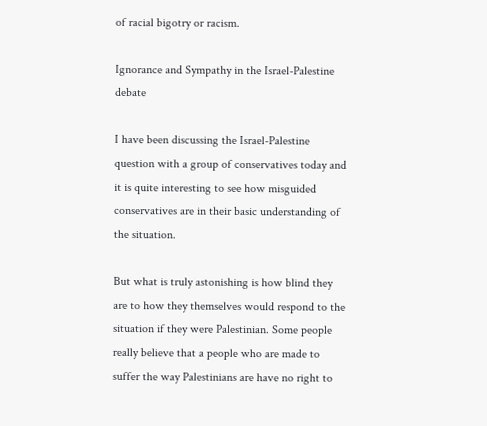of racial bigotry or racism.

Ignorance and Sympathy in the Israel-Palestine debate

I have been discussing the Israel-Palestine question with a group of conservatives today and it is quite interesting to see how misguided conservatives are in their basic understanding of the situation.

But what is truly astonishing is how blind they are to how they themselves would respond to the situation if they were Palestinian. Some people really believe that a people who are made to suffer the way Palestinians are have no right to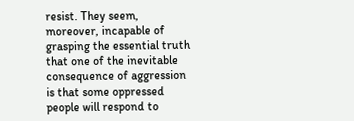resist. They seem, moreover, incapable of grasping the essential truth that one of the inevitable consequence of aggression is that some oppressed people will respond to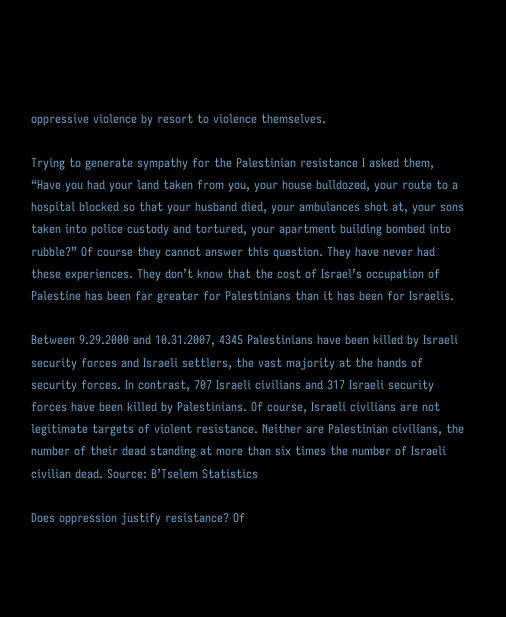oppressive violence by resort to violence themselves.

Trying to generate sympathy for the Palestinian resistance I asked them, “Have you had your land taken from you, your house bulldozed, your route to a hospital blocked so that your husband died, your ambulances shot at, your sons taken into police custody and tortured, your apartment building bombed into rubble?” Of course they cannot answer this question. They have never had these experiences. They don’t know that the cost of Israel’s occupation of Palestine has been far greater for Palestinians than it has been for Israelis.

Between 9.29.2000 and 10.31.2007, 4345 Palestinians have been killed by Israeli security forces and Israeli settlers, the vast majority at the hands of security forces. In contrast, 707 Israeli civilians and 317 Israeli security forces have been killed by Palestinians. Of course, Israeli civilians are not legitimate targets of violent resistance. Neither are Palestinian civilians, the number of their dead standing at more than six times the number of Israeli civilian dead. Source: B’Tselem Statistics

Does oppression justify resistance? Of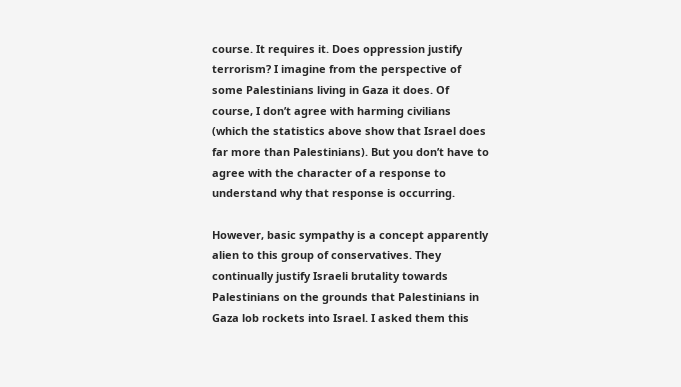course. It requires it. Does oppression justify terrorism? I imagine from the perspective of some Palestinians living in Gaza it does. Of course, I don’t agree with harming civilians (which the statistics above show that Israel does far more than Palestinians). But you don’t have to agree with the character of a response to understand why that response is occurring.

However, basic sympathy is a concept apparently alien to this group of conservatives. They continually justify Israeli brutality towards Palestinians on the grounds that Palestinians in Gaza lob rockets into Israel. I asked them this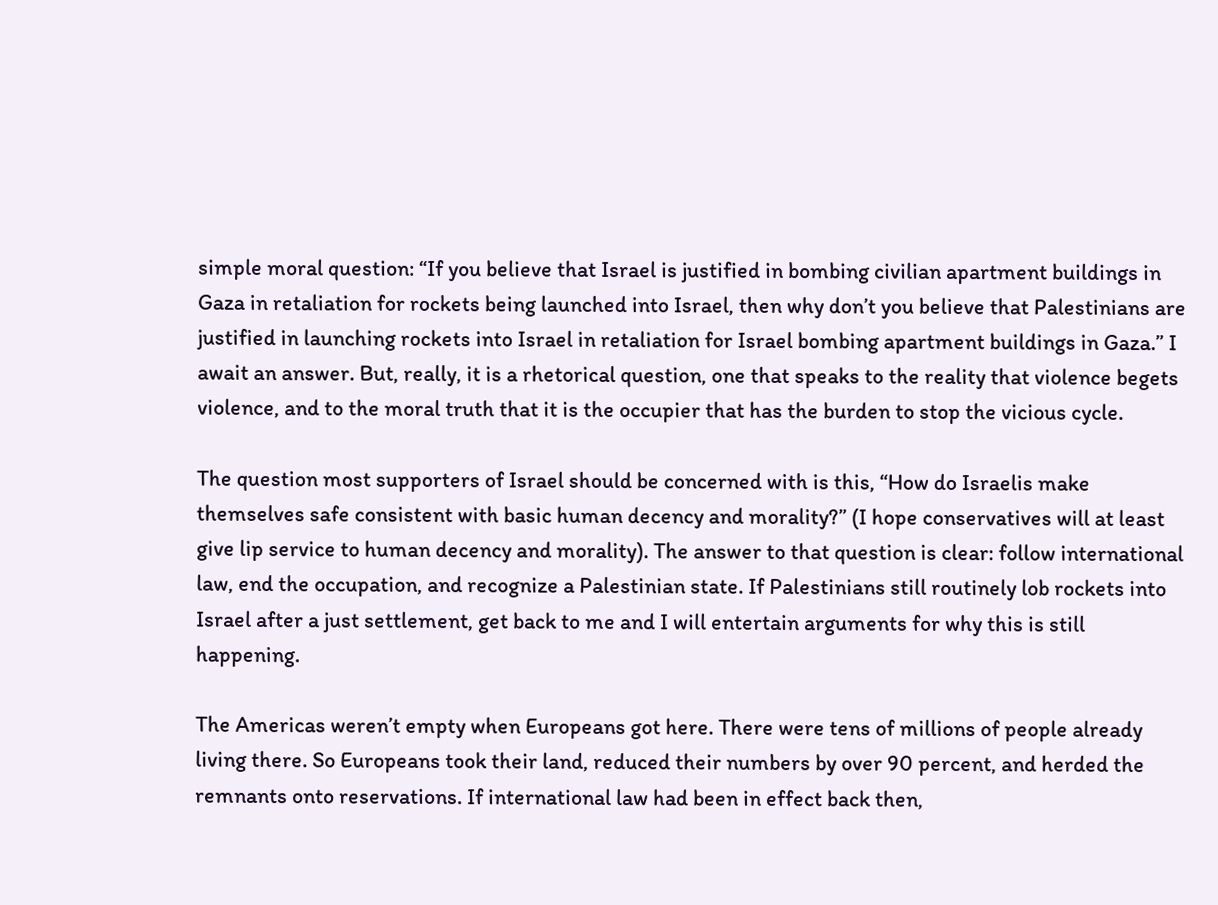simple moral question: “If you believe that Israel is justified in bombing civilian apartment buildings in Gaza in retaliation for rockets being launched into Israel, then why don’t you believe that Palestinians are justified in launching rockets into Israel in retaliation for Israel bombing apartment buildings in Gaza.” I await an answer. But, really, it is a rhetorical question, one that speaks to the reality that violence begets violence, and to the moral truth that it is the occupier that has the burden to stop the vicious cycle.

The question most supporters of Israel should be concerned with is this, “How do Israelis make themselves safe consistent with basic human decency and morality?” (I hope conservatives will at least give lip service to human decency and morality). The answer to that question is clear: follow international law, end the occupation, and recognize a Palestinian state. If Palestinians still routinely lob rockets into Israel after a just settlement, get back to me and I will entertain arguments for why this is still happening.

The Americas weren’t empty when Europeans got here. There were tens of millions of people already living there. So Europeans took their land, reduced their numbers by over 90 percent, and herded the remnants onto reservations. If international law had been in effect back then,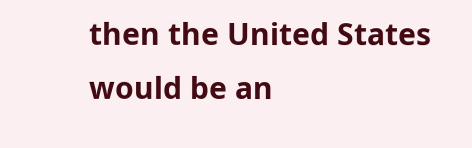then the United States would be an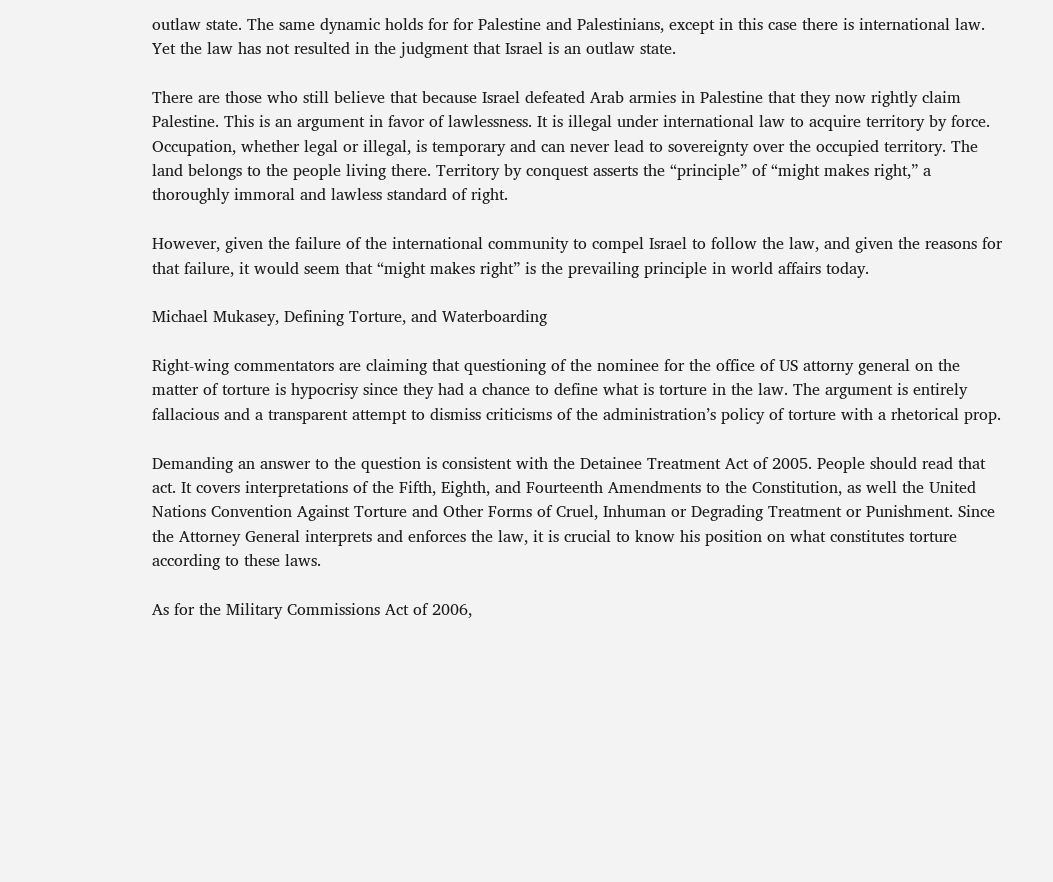outlaw state. The same dynamic holds for for Palestine and Palestinians, except in this case there is international law. Yet the law has not resulted in the judgment that Israel is an outlaw state.

There are those who still believe that because Israel defeated Arab armies in Palestine that they now rightly claim Palestine. This is an argument in favor of lawlessness. It is illegal under international law to acquire territory by force. Occupation, whether legal or illegal, is temporary and can never lead to sovereignty over the occupied territory. The land belongs to the people living there. Territory by conquest asserts the “principle” of “might makes right,” a thoroughly immoral and lawless standard of right.

However, given the failure of the international community to compel Israel to follow the law, and given the reasons for that failure, it would seem that “might makes right” is the prevailing principle in world affairs today.

Michael Mukasey, Defining Torture, and Waterboarding

Right-wing commentators are claiming that questioning of the nominee for the office of US attorny general on the matter of torture is hypocrisy since they had a chance to define what is torture in the law. The argument is entirely fallacious and a transparent attempt to dismiss criticisms of the administration’s policy of torture with a rhetorical prop.

Demanding an answer to the question is consistent with the Detainee Treatment Act of 2005. People should read that act. It covers interpretations of the Fifth, Eighth, and Fourteenth Amendments to the Constitution, as well the United Nations Convention Against Torture and Other Forms of Cruel, Inhuman or Degrading Treatment or Punishment. Since the Attorney General interprets and enforces the law, it is crucial to know his position on what constitutes torture according to these laws.

As for the Military Commissions Act of 2006,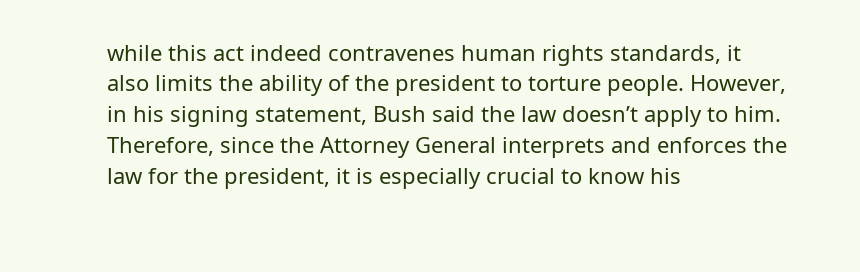while this act indeed contravenes human rights standards, it also limits the ability of the president to torture people. However, in his signing statement, Bush said the law doesn’t apply to him. Therefore, since the Attorney General interprets and enforces the law for the president, it is especially crucial to know his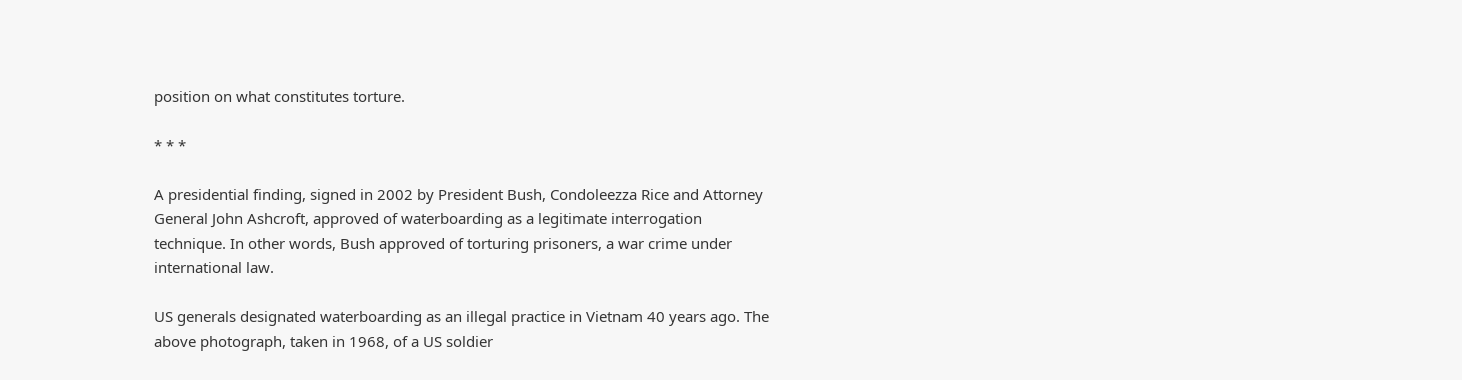position on what constitutes torture.

* * *

A presidential finding, signed in 2002 by President Bush, Condoleezza Rice and Attorney General John Ashcroft, approved of waterboarding as a legitimate interrogation technique. In other words, Bush approved of torturing prisoners, a war crime under international law.

US generals designated waterboarding as an illegal practice in Vietnam 40 years ago. The above photograph, taken in 1968, of a US soldier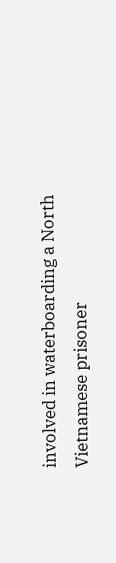involved in waterboarding a North Vietnamese prisoner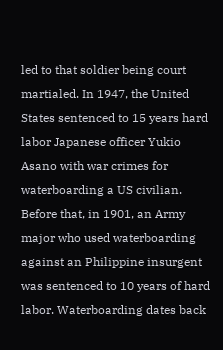led to that soldier being court martialed. In 1947, the United States sentenced to 15 years hard labor Japanese officer Yukio Asano with war crimes for waterboarding a US civilian. Before that, in 1901, an Army major who used waterboarding against an Philippine insurgent was sentenced to 10 years of hard labor. Waterboarding dates back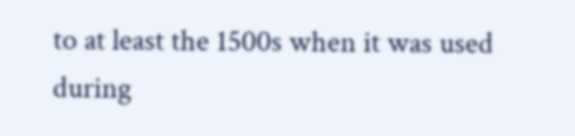to at least the 1500s when it was used during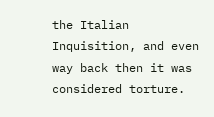the Italian Inquisition, and even way back then it was considered torture.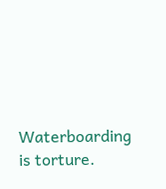Waterboarding is torture.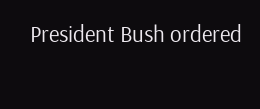President Bush ordered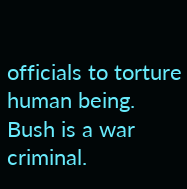officials to torture human being. Bush is a war criminal.